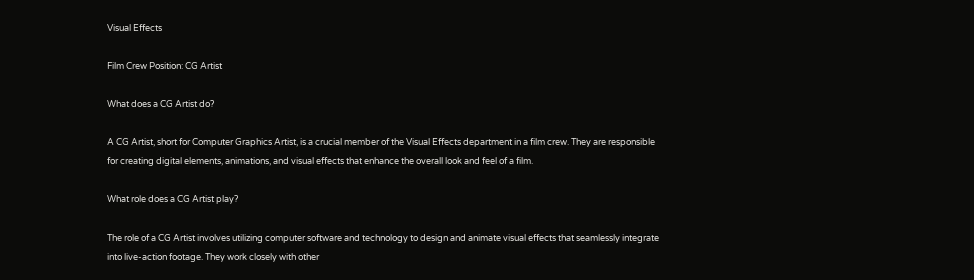Visual Effects

Film Crew Position: CG Artist

What does a CG Artist do?

A CG Artist, short for Computer Graphics Artist, is a crucial member of the Visual Effects department in a film crew. They are responsible for creating digital elements, animations, and visual effects that enhance the overall look and feel of a film.

What role does a CG Artist play?

The role of a CG Artist involves utilizing computer software and technology to design and animate visual effects that seamlessly integrate into live-action footage. They work closely with other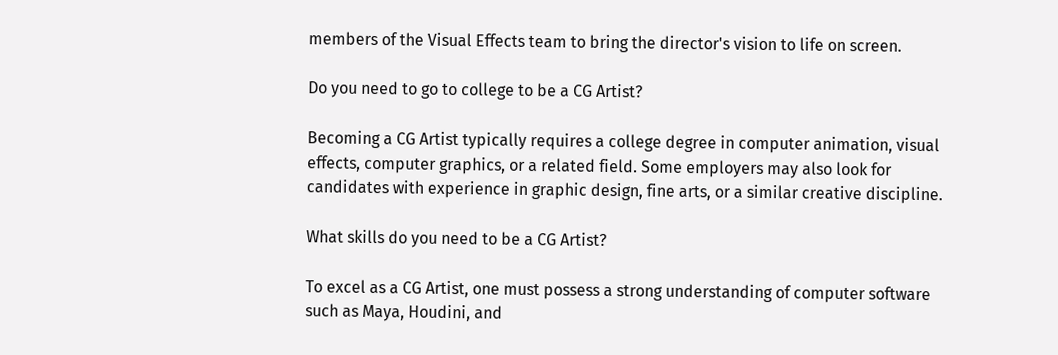members of the Visual Effects team to bring the director's vision to life on screen.

Do you need to go to college to be a CG Artist?

Becoming a CG Artist typically requires a college degree in computer animation, visual effects, computer graphics, or a related field. Some employers may also look for candidates with experience in graphic design, fine arts, or a similar creative discipline.

What skills do you need to be a CG Artist?

To excel as a CG Artist, one must possess a strong understanding of computer software such as Maya, Houdini, and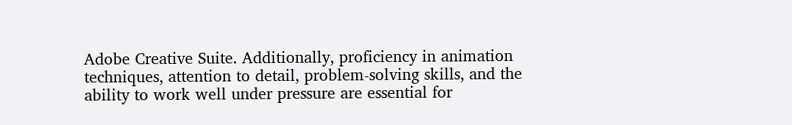Adobe Creative Suite. Additionally, proficiency in animation techniques, attention to detail, problem-solving skills, and the ability to work well under pressure are essential for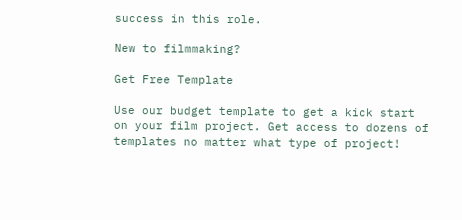success in this role.

New to filmmaking?

Get Free Template

Use our budget template to get a kick start on your film project. Get access to dozens of templates no matter what type of project!